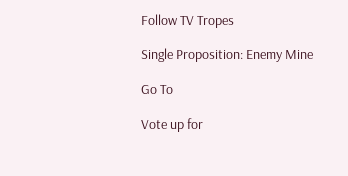Follow TV Tropes

Single Proposition: Enemy Mine

Go To

Vote up for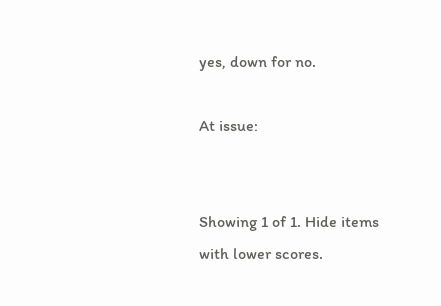yes, down for no.

At issue:


Showing 1 of 1. Hide items with lower scores.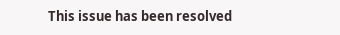This issue has been resolved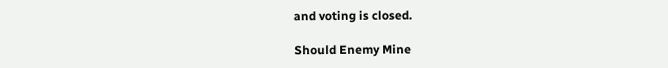and voting is closed.

Should Enemy Mine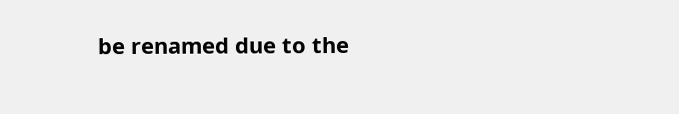be renamed due to the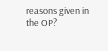reasons given in the OP?